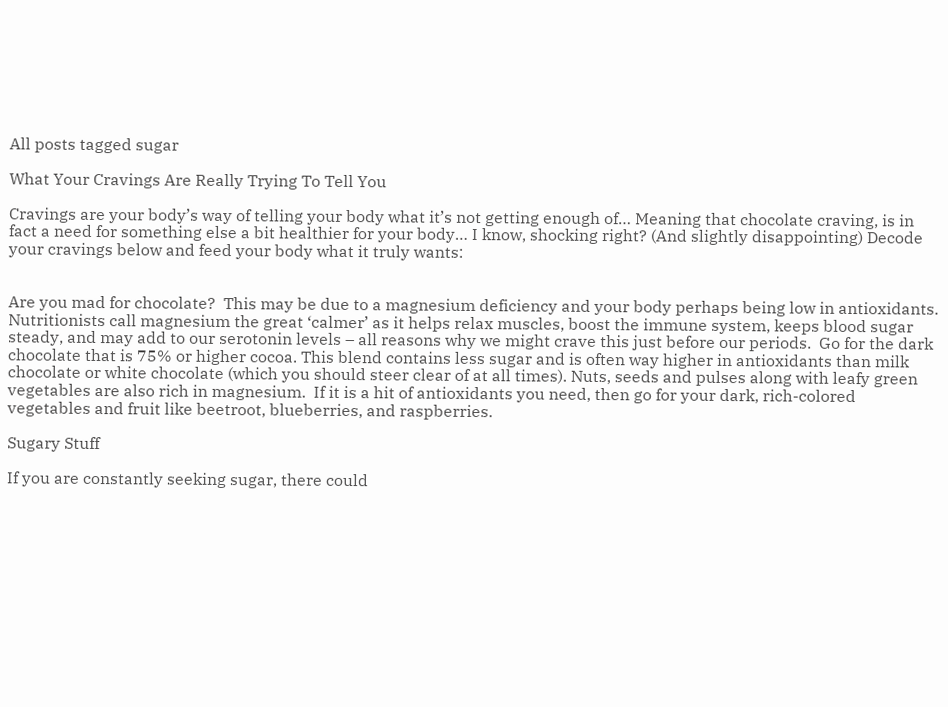All posts tagged sugar

What Your Cravings Are Really Trying To Tell You

Cravings are your body’s way of telling your body what it’s not getting enough of… Meaning that chocolate craving, is in fact a need for something else a bit healthier for your body… I know, shocking right? (And slightly disappointing) Decode your cravings below and feed your body what it truly wants:


Are you mad for chocolate?  This may be due to a magnesium deficiency and your body perhaps being low in antioxidants.  Nutritionists call magnesium the great ‘calmer’ as it helps relax muscles, boost the immune system, keeps blood sugar steady, and may add to our serotonin levels – all reasons why we might crave this just before our periods.  Go for the dark chocolate that is 75% or higher cocoa. This blend contains less sugar and is often way higher in antioxidants than milk chocolate or white chocolate (which you should steer clear of at all times). Nuts, seeds and pulses along with leafy green vegetables are also rich in magnesium.  If it is a hit of antioxidants you need, then go for your dark, rich-colored vegetables and fruit like beetroot, blueberries, and raspberries.

Sugary Stuff

If you are constantly seeking sugar, there could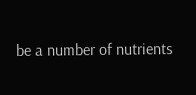be a number of nutrients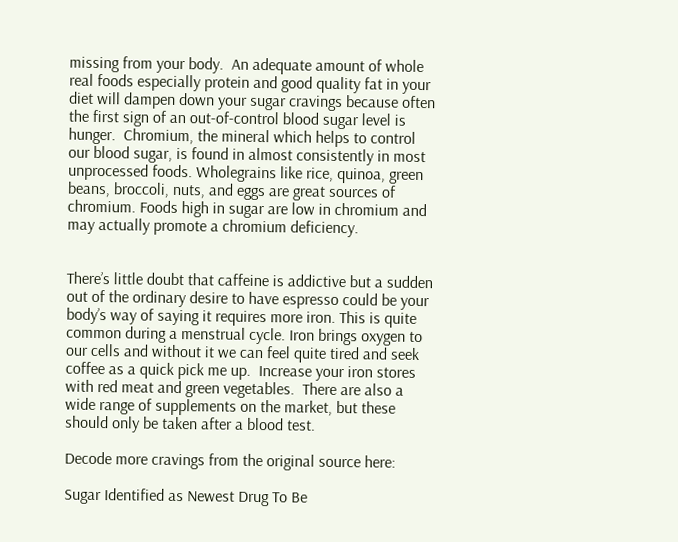missing from your body.  An adequate amount of whole real foods especially protein and good quality fat in your diet will dampen down your sugar cravings because often the first sign of an out-of-control blood sugar level is hunger.  Chromium, the mineral which helps to control our blood sugar, is found in almost consistently in most unprocessed foods. Wholegrains like rice, quinoa, green beans, broccoli, nuts, and eggs are great sources of chromium. Foods high in sugar are low in chromium and may actually promote a chromium deficiency.


There’s little doubt that caffeine is addictive but a sudden out of the ordinary desire to have espresso could be your body’s way of saying it requires more iron. This is quite common during a menstrual cycle. Iron brings oxygen to our cells and without it we can feel quite tired and seek coffee as a quick pick me up.  Increase your iron stores with red meat and green vegetables.  There are also a wide range of supplements on the market, but these should only be taken after a blood test.

Decode more cravings from the original source here:

Sugar Identified as Newest Drug To Be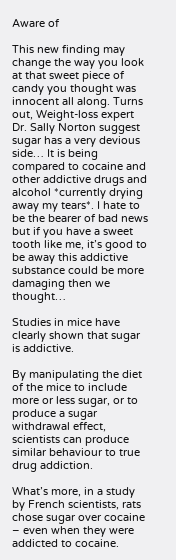Aware of

This new finding may change the way you look at that sweet piece of candy you thought was innocent all along. Turns out, Weight-loss expert Dr. Sally Norton suggest sugar has a very devious side… It is being compared to cocaine and other addictive drugs and alcohol *currently drying away my tears*. I hate to be the bearer of bad news but if you have a sweet tooth like me, it’s good to be away this addictive substance could be more damaging then we thought…

Studies in mice have clearly shown that sugar is addictive.

By manipulating the diet of the mice to include more or less sugar, or to produce a sugar withdrawal effect, scientists can produce similar behaviour to true drug addiction.

What’s more, in a study by French scientists, rats chose sugar over cocaine – even when they were addicted to cocaine.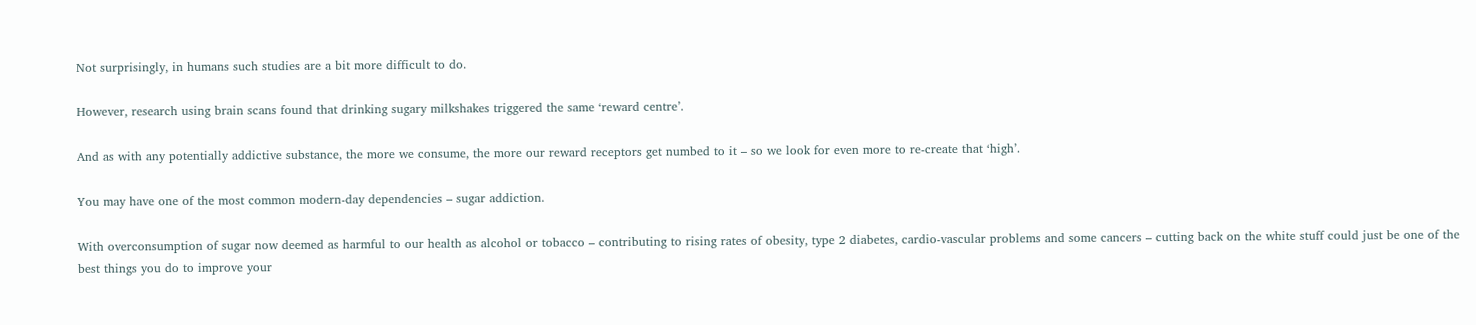Not surprisingly, in humans such studies are a bit more difficult to do.

However, research using brain scans found that drinking sugary milkshakes triggered the same ‘reward centre’.

And as with any potentially addictive substance, the more we consume, the more our reward receptors get numbed to it – so we look for even more to re-create that ‘high’.

You may have one of the most common modern-day dependencies – sugar addiction.

With overconsumption of sugar now deemed as harmful to our health as alcohol or tobacco – contributing to rising rates of obesity, type 2 diabetes, cardio-vascular problems and some cancers – cutting back on the white stuff could just be one of the best things you do to improve your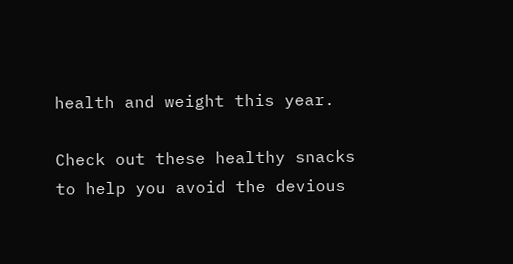health and weight this year.

Check out these healthy snacks to help you avoid the devious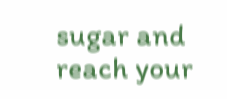sugar and reach your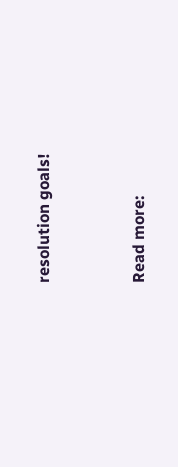resolution goals!


Read more: